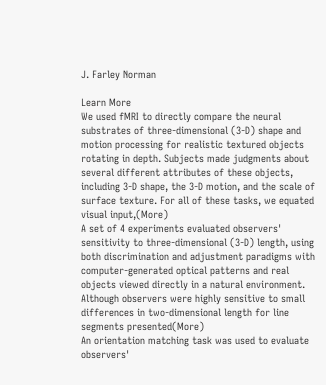J. Farley Norman

Learn More
We used fMRI to directly compare the neural substrates of three-dimensional (3-D) shape and motion processing for realistic textured objects rotating in depth. Subjects made judgments about several different attributes of these objects, including 3-D shape, the 3-D motion, and the scale of surface texture. For all of these tasks, we equated visual input,(More)
A set of 4 experiments evaluated observers' sensitivity to three-dimensional (3-D) length, using both discrimination and adjustment paradigms with computer-generated optical patterns and real objects viewed directly in a natural environment. Although observers were highly sensitive to small differences in two-dimensional length for line segments presented(More)
An orientation matching task was used to evaluate observers'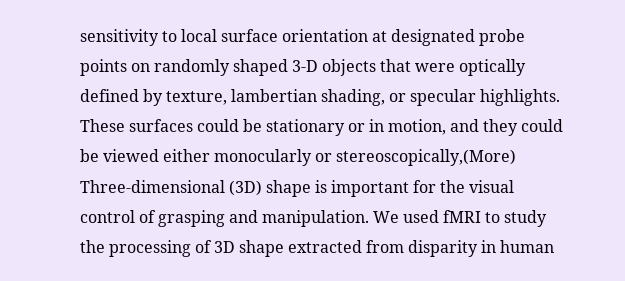sensitivity to local surface orientation at designated probe points on randomly shaped 3-D objects that were optically defined by texture, lambertian shading, or specular highlights. These surfaces could be stationary or in motion, and they could be viewed either monocularly or stereoscopically,(More)
Three-dimensional (3D) shape is important for the visual control of grasping and manipulation. We used fMRI to study the processing of 3D shape extracted from disparity in human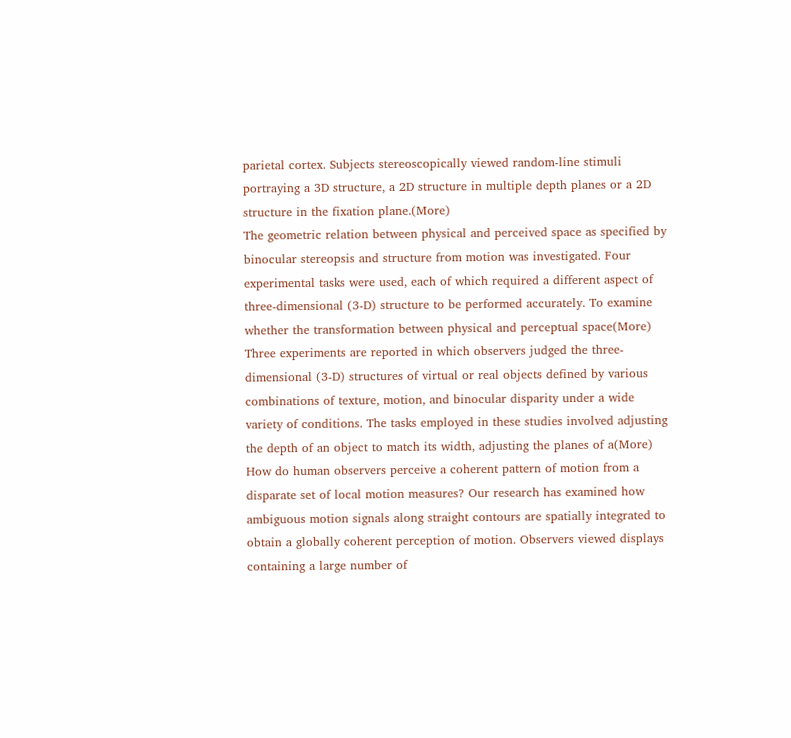parietal cortex. Subjects stereoscopically viewed random-line stimuli portraying a 3D structure, a 2D structure in multiple depth planes or a 2D structure in the fixation plane.(More)
The geometric relation between physical and perceived space as specified by binocular stereopsis and structure from motion was investigated. Four experimental tasks were used, each of which required a different aspect of three-dimensional (3-D) structure to be performed accurately. To examine whether the transformation between physical and perceptual space(More)
Three experiments are reported in which observers judged the three-dimensional (3-D) structures of virtual or real objects defined by various combinations of texture, motion, and binocular disparity under a wide variety of conditions. The tasks employed in these studies involved adjusting the depth of an object to match its width, adjusting the planes of a(More)
How do human observers perceive a coherent pattern of motion from a disparate set of local motion measures? Our research has examined how ambiguous motion signals along straight contours are spatially integrated to obtain a globally coherent perception of motion. Observers viewed displays containing a large number of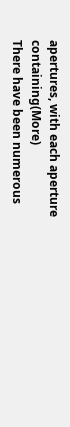apertures, with each aperture containing(More)
There have been numerous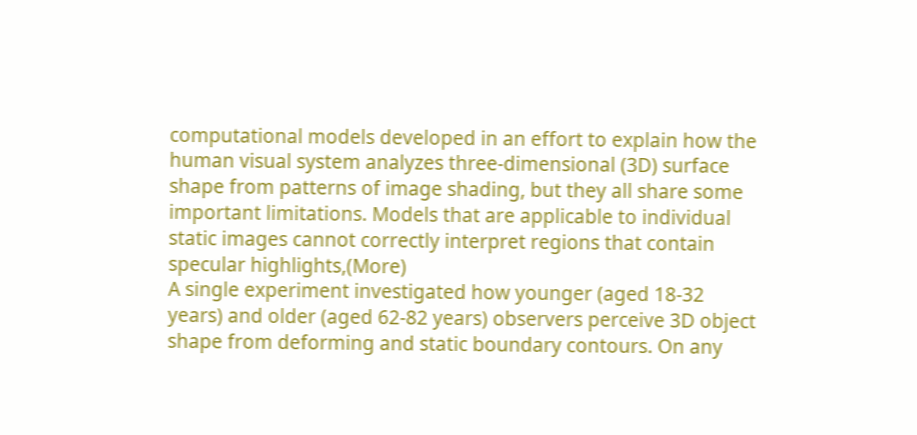computational models developed in an effort to explain how the human visual system analyzes three-dimensional (3D) surface shape from patterns of image shading, but they all share some important limitations. Models that are applicable to individual static images cannot correctly interpret regions that contain specular highlights,(More)
A single experiment investigated how younger (aged 18-32 years) and older (aged 62-82 years) observers perceive 3D object shape from deforming and static boundary contours. On any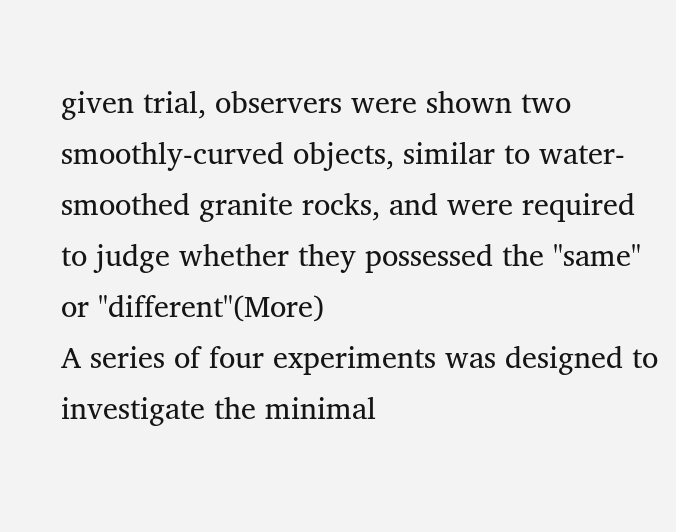given trial, observers were shown two smoothly-curved objects, similar to water-smoothed granite rocks, and were required to judge whether they possessed the "same" or "different"(More)
A series of four experiments was designed to investigate the minimal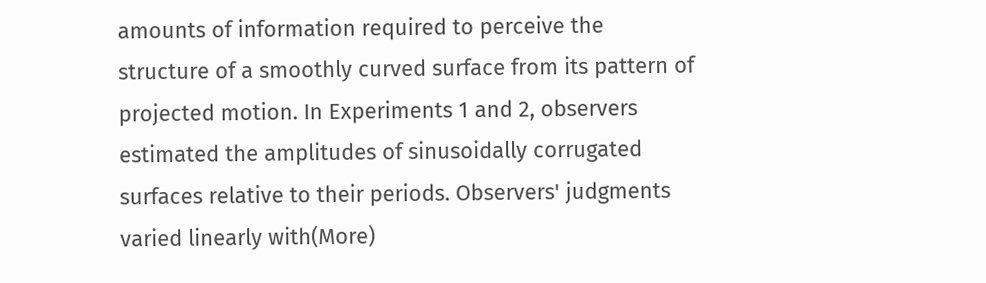amounts of information required to perceive the structure of a smoothly curved surface from its pattern of projected motion. In Experiments 1 and 2, observers estimated the amplitudes of sinusoidally corrugated surfaces relative to their periods. Observers' judgments varied linearly with(More)